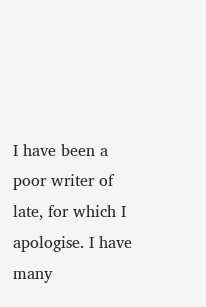I have been a poor writer of late, for which I apologise. I have many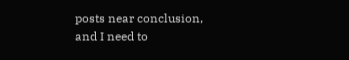posts near conclusion, and I need to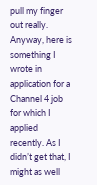pull my finger out really. Anyway, here is something I wrote in application for a Channel 4 job for which I applied recently. As I didn’t get that, I might as well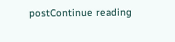postContinue reading